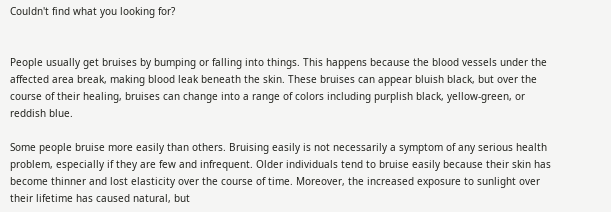Couldn't find what you looking for?


People usually get bruises by bumping or falling into things. This happens because the blood vessels under the affected area break, making blood leak beneath the skin. These bruises can appear bluish black, but over the course of their healing, bruises can change into a range of colors including purplish black, yellow-green, or reddish blue.

Some people bruise more easily than others. Bruising easily is not necessarily a symptom of any serious health problem, especially if they are few and infrequent. Older individuals tend to bruise easily because their skin has become thinner and lost elasticity over the course of time. Moreover, the increased exposure to sunlight over their lifetime has caused natural, but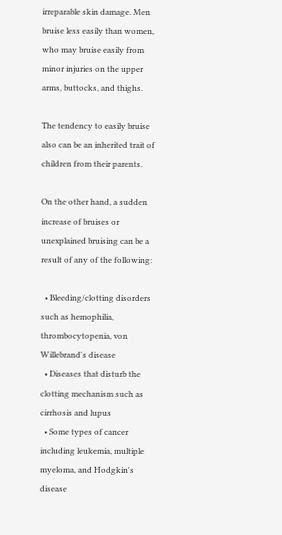irreparable skin damage. Men bruise less easily than women, who may bruise easily from minor injuries on the upper arms, buttocks, and thighs.

The tendency to easily bruise also can be an inherited trait of children from their parents.

On the other hand, a sudden increase of bruises or unexplained bruising can be a result of any of the following:

  • Bleeding/clotting disorders such as hemophilia, thrombocytopenia, von Willebrand's disease
  • Diseases that disturb the clotting mechanism such as cirrhosis and lupus
  • Some types of cancer including leukemia, multiple myeloma, and Hodgkin's disease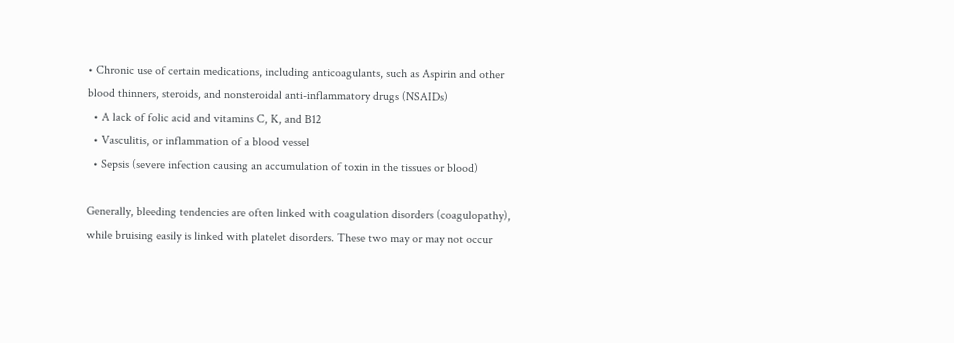• Chronic use of certain medications, including anticoagulants, such as Aspirin and other blood thinners, steroids, and nonsteroidal anti-inflammatory drugs (NSAIDs)
  • A lack of folic acid and vitamins C, K, and B12
  • Vasculitis, or inflammation of a blood vessel
  • Sepsis (severe infection causing an accumulation of toxin in the tissues or blood)

Generally, bleeding tendencies are often linked with coagulation disorders (coagulopathy), while bruising easily is linked with platelet disorders. These two may or may not occur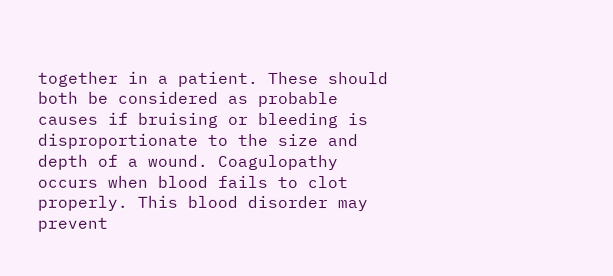together in a patient. These should both be considered as probable causes if bruising or bleeding is disproportionate to the size and depth of a wound. Coagulopathy occurs when blood fails to clot properly. This blood disorder may prevent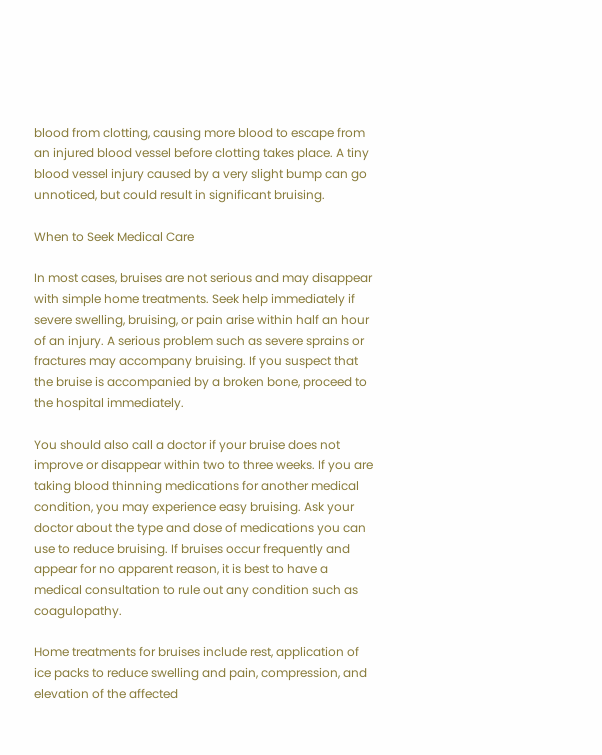blood from clotting, causing more blood to escape from an injured blood vessel before clotting takes place. A tiny blood vessel injury caused by a very slight bump can go unnoticed, but could result in significant bruising.

When to Seek Medical Care

In most cases, bruises are not serious and may disappear with simple home treatments. Seek help immediately if severe swelling, bruising, or pain arise within half an hour of an injury. A serious problem such as severe sprains or fractures may accompany bruising. If you suspect that the bruise is accompanied by a broken bone, proceed to the hospital immediately.

You should also call a doctor if your bruise does not improve or disappear within two to three weeks. If you are taking blood thinning medications for another medical condition, you may experience easy bruising. Ask your doctor about the type and dose of medications you can use to reduce bruising. If bruises occur frequently and appear for no apparent reason, it is best to have a medical consultation to rule out any condition such as coagulopathy.

Home treatments for bruises include rest, application of ice packs to reduce swelling and pain, compression, and elevation of the affected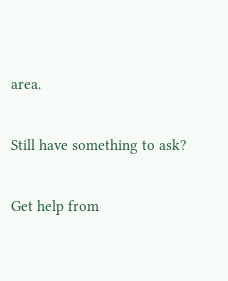area.

Still have something to ask?

Get help from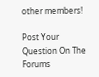other members!

Post Your Question On The Forums